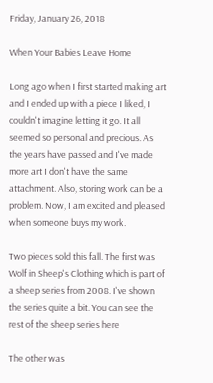Friday, January 26, 2018

When Your Babies Leave Home

Long ago when I first started making art and I ended up with a piece I liked, I couldn't imagine letting it go. It all seemed so personal and precious. As the years have passed and I've made more art I don't have the same attachment. Also, storing work can be a problem. Now, I am excited and pleased when someone buys my work.

Two pieces sold this fall. The first was Wolf in Sheep's Clothing which is part of a sheep series from 2008. I've shown the series quite a bit. You can see the rest of the sheep series here

The other was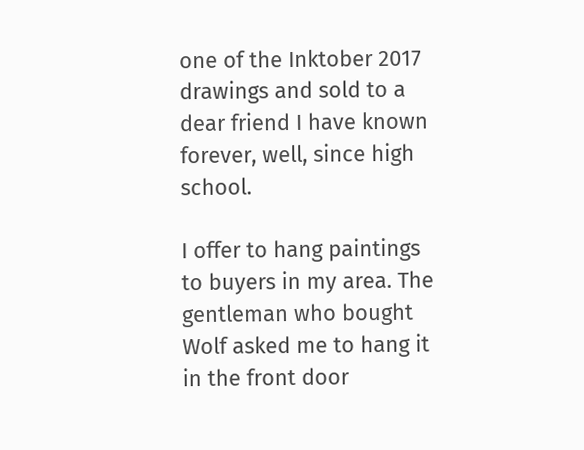one of the Inktober 2017 drawings and sold to a dear friend I have known forever, well, since high school.

I offer to hang paintings to buyers in my area. The gentleman who bought Wolf asked me to hang it in the front door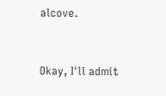alcove.


Okay, I'll admit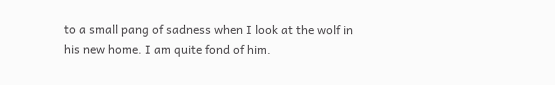to a small pang of sadness when I look at the wolf in his new home. I am quite fond of him.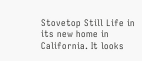Stovetop Still Life in its new home in California. It looks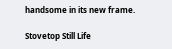handsome in its new frame.

Stovetop Still Life